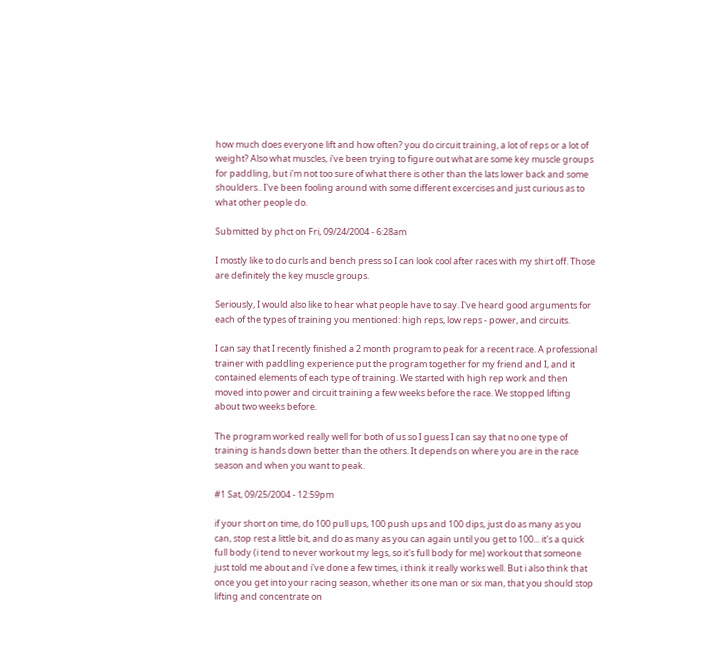how much does everyone lift and how often? you do circuit training, a lot of reps or a lot of weight? Also what muscles, i've been trying to figure out what are some key muscle groups for paddling, but i'm not too sure of what there is other than the lats lower back and some shoulders.. I've been fooling around with some different excercises and just curious as to what other people do.

Submitted by phct on Fri, 09/24/2004 - 6:28am

I mostly like to do curls and bench press so I can look cool after races with my shirt off. Those are definitely the key muscle groups.

Seriously, I would also like to hear what people have to say. I've heard good arguments for each of the types of training you mentioned: high reps, low reps - power, and circuits.

I can say that I recently finished a 2 month program to peak for a recent race. A professional trainer with paddling experience put the program together for my friend and I, and it contained elements of each type of training. We started with high rep work and then moved into power and circuit training a few weeks before the race. We stopped lifting about two weeks before.

The program worked really well for both of us so I guess I can say that no one type of training is hands down better than the others. It depends on where you are in the race season and when you want to peak.

#1 Sat, 09/25/2004 - 12:59pm

if your short on time, do 100 pull ups, 100 push ups and 100 dips, just do as many as you can, stop rest a little bit, and do as many as you can again until you get to 100... it's a quick full body (i tend to never workout my legs, so it's full body for me) workout that someone just told me about and i've done a few times, i think it really works well. But i also think that once you get into your racing season, whether its one man or six man, that you should stop lifting and concentrate on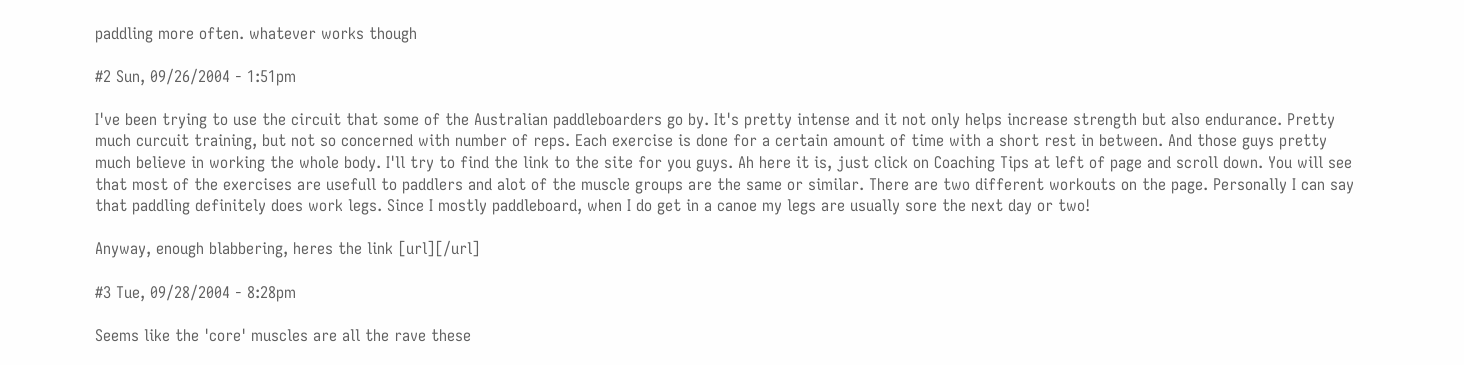paddling more often. whatever works though

#2 Sun, 09/26/2004 - 1:51pm

I've been trying to use the circuit that some of the Australian paddleboarders go by. It's pretty intense and it not only helps increase strength but also endurance. Pretty much curcuit training, but not so concerned with number of reps. Each exercise is done for a certain amount of time with a short rest in between. And those guys pretty much believe in working the whole body. I'll try to find the link to the site for you guys. Ah here it is, just click on Coaching Tips at left of page and scroll down. You will see that most of the exercises are usefull to paddlers and alot of the muscle groups are the same or similar. There are two different workouts on the page. Personally I can say that paddling definitely does work legs. Since I mostly paddleboard, when I do get in a canoe my legs are usually sore the next day or two!

Anyway, enough blabbering, heres the link [url][/url]

#3 Tue, 09/28/2004 - 8:28pm

Seems like the 'core' muscles are all the rave these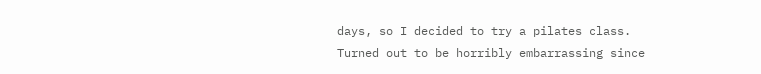days, so I decided to try a pilates class. Turned out to be horribly embarrassing since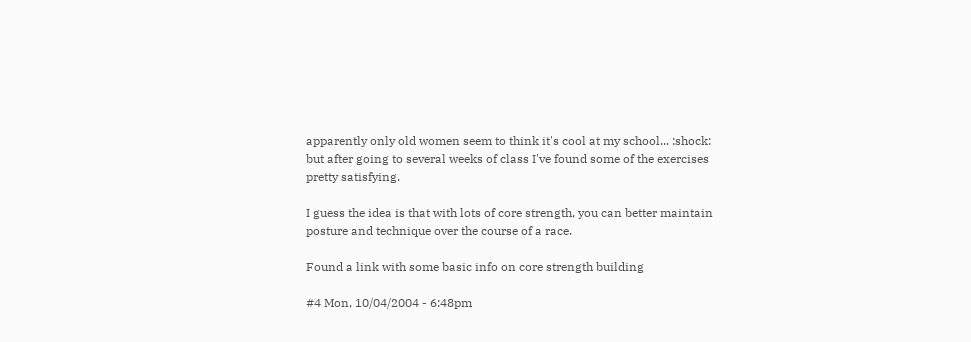apparently only old women seem to think it's cool at my school... :shock: but after going to several weeks of class I've found some of the exercises pretty satisfying.

I guess the idea is that with lots of core strength, you can better maintain posture and technique over the course of a race.

Found a link with some basic info on core strength building

#4 Mon, 10/04/2004 - 6:48pm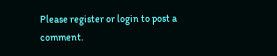Please register or login to post a comment.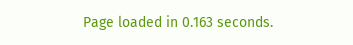Page loaded in 0.163 seconds.